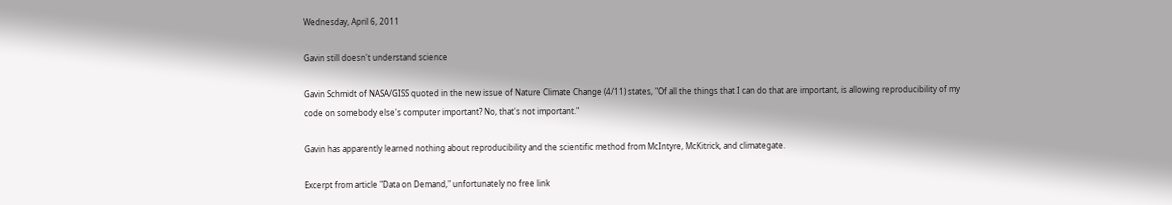Wednesday, April 6, 2011

Gavin still doesn't understand science

Gavin Schmidt of NASA/GISS quoted in the new issue of Nature Climate Change (4/11) states, "Of all the things that I can do that are important, is allowing reproducibility of my code on somebody else's computer important? No, that's not important."

Gavin has apparently learned nothing about reproducibility and the scientific method from McIntyre, McKitrick, and climategate.

Excerpt from article "Data on Demand," unfortunately no free link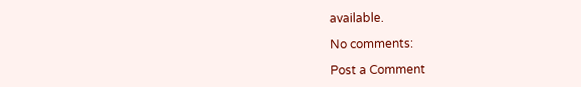available.

No comments:

Post a Comment